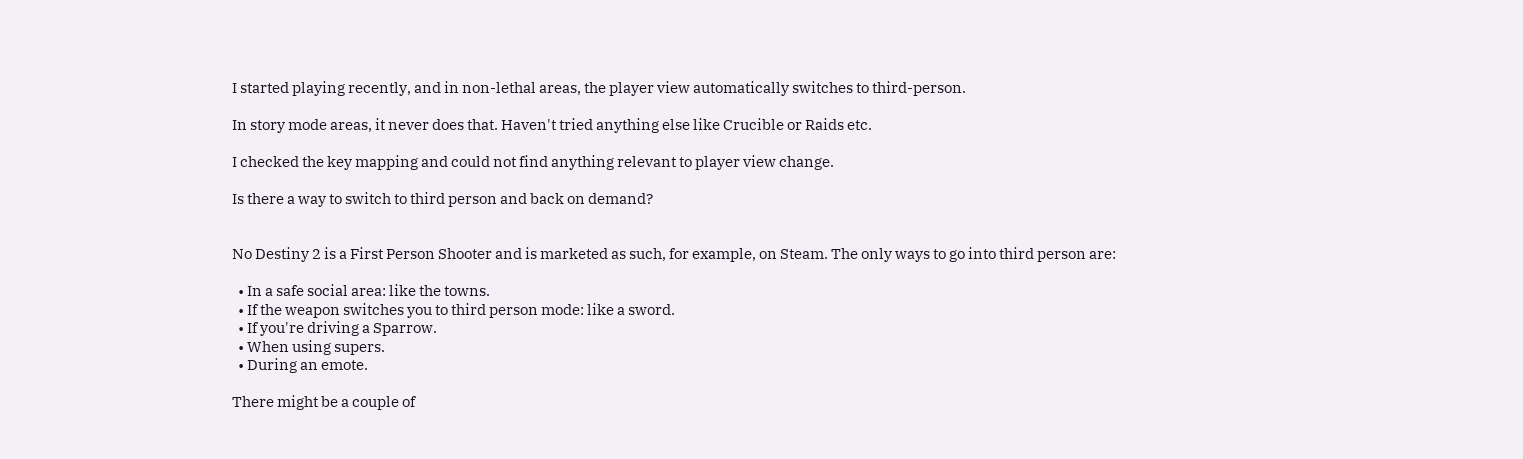I started playing recently, and in non-lethal areas, the player view automatically switches to third-person.

In story mode areas, it never does that. Haven't tried anything else like Crucible or Raids etc.

I checked the key mapping and could not find anything relevant to player view change.

Is there a way to switch to third person and back on demand?


No Destiny 2 is a First Person Shooter and is marketed as such, for example, on Steam. The only ways to go into third person are:

  • In a safe social area: like the towns.
  • If the weapon switches you to third person mode: like a sword.
  • If you're driving a Sparrow.
  • When using supers.
  • During an emote.

There might be a couple of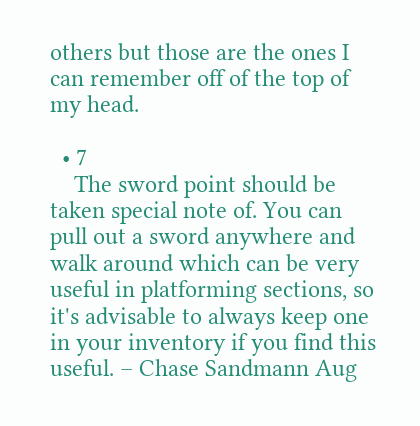others but those are the ones I can remember off of the top of my head.

  • 7
    The sword point should be taken special note of. You can pull out a sword anywhere and walk around which can be very useful in platforming sections, so it's advisable to always keep one in your inventory if you find this useful. – Chase Sandmann Aug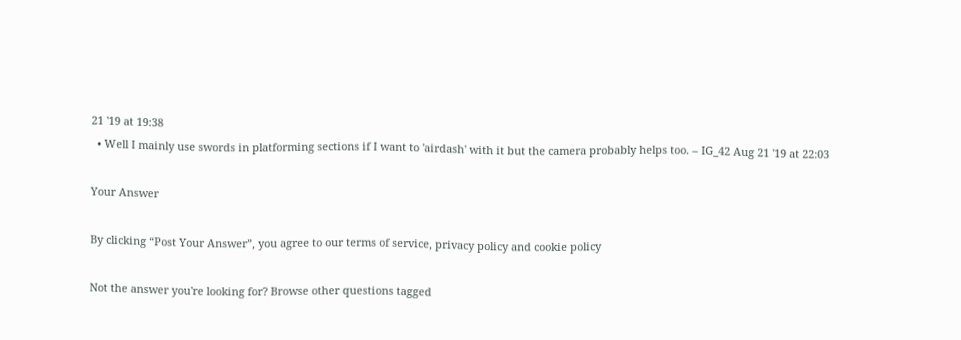21 '19 at 19:38
  • Well I mainly use swords in platforming sections if I want to 'airdash' with it but the camera probably helps too. – IG_42 Aug 21 '19 at 22:03

Your Answer

By clicking “Post Your Answer”, you agree to our terms of service, privacy policy and cookie policy

Not the answer you're looking for? Browse other questions tagged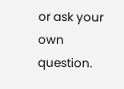or ask your own question.